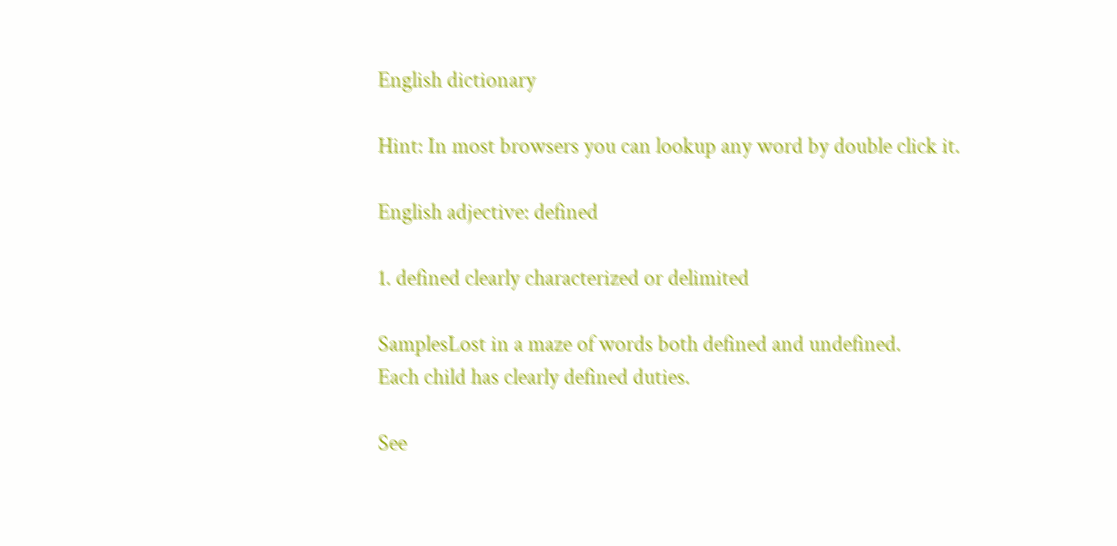English dictionary

Hint: In most browsers you can lookup any word by double click it.

English adjective: defined

1. defined clearly characterized or delimited

SamplesLost in a maze of words both defined and undefined.
Each child has clearly defined duties.

See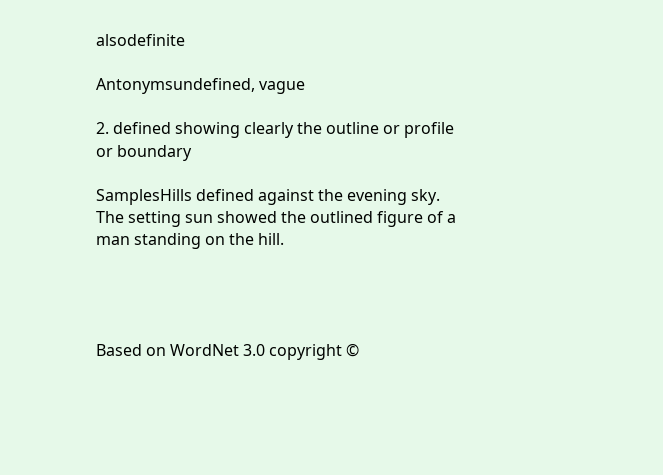alsodefinite

Antonymsundefined, vague

2. defined showing clearly the outline or profile or boundary

SamplesHills defined against the evening sky.
The setting sun showed the outlined figure of a man standing on the hill.




Based on WordNet 3.0 copyright ©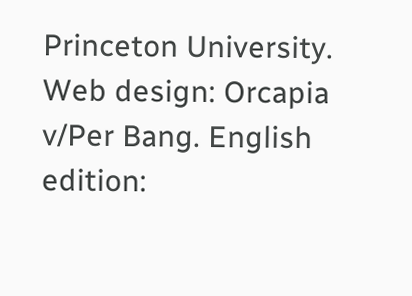Princeton University.
Web design: Orcapia v/Per Bang. English edition: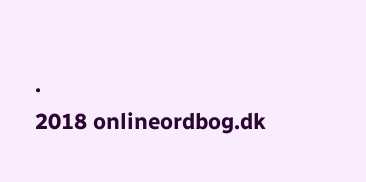.
2018 onlineordbog.dk